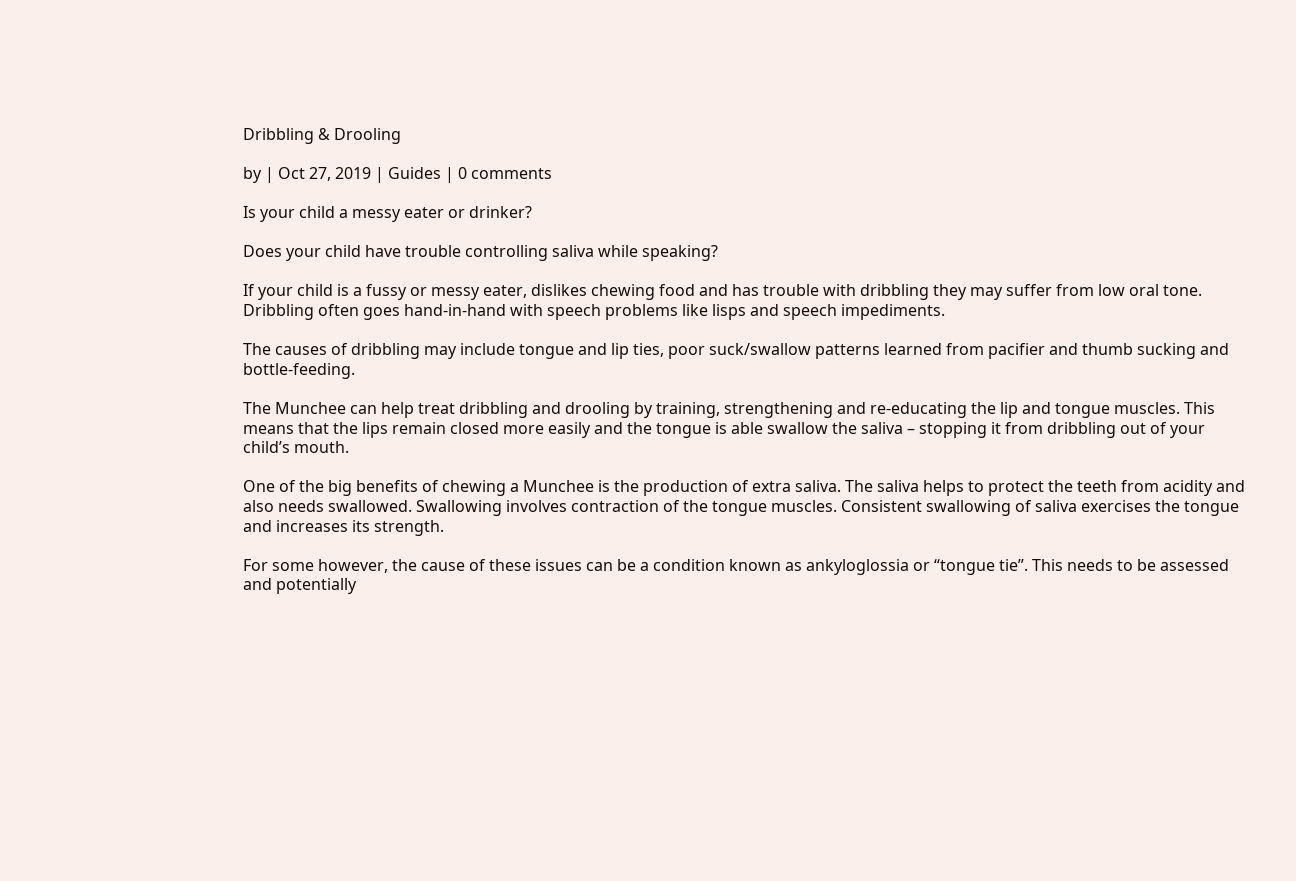Dribbling & Drooling

by | Oct 27, 2019 | Guides | 0 comments

Is your child a messy eater or drinker?

Does your child have trouble controlling saliva while speaking?

If your child is a fussy or messy eater, dislikes chewing food and has trouble with dribbling they may suffer from low oral tone. Dribbling often goes hand-in-hand with speech problems like lisps and speech impediments.

The causes of dribbling may include tongue and lip ties, poor suck/swallow patterns learned from pacifier and thumb sucking and bottle-feeding.

The Munchee can help treat dribbling and drooling by training, strengthening and re-educating the lip and tongue muscles. This means that the lips remain closed more easily and the tongue is able swallow the saliva – stopping it from dribbling out of your child’s mouth.

One of the big benefits of chewing a Munchee is the production of extra saliva. The saliva helps to protect the teeth from acidity and also needs swallowed. Swallowing involves contraction of the tongue muscles. Consistent swallowing of saliva exercises the tongue and increases its strength.

For some however, the cause of these issues can be a condition known as ankyloglossia or “tongue tie”. This needs to be assessed and potentially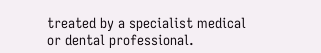treated by a specialist medical or dental professional.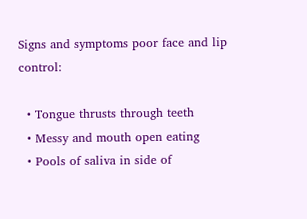Signs and symptoms poor face and lip control:

  • Tongue thrusts through teeth
  • Messy and mouth open eating
  • Pools of saliva in side of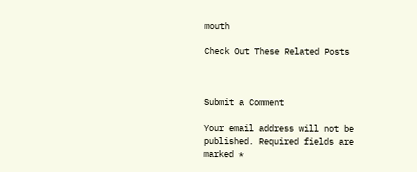mouth

Check Out These Related Posts



Submit a Comment

Your email address will not be published. Required fields are marked *